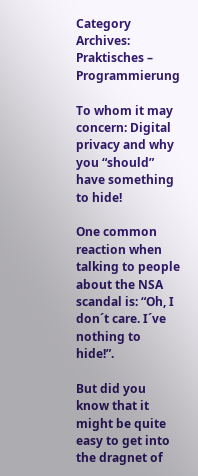Category Archives: Praktisches – Programmierung

To whom it may concern: Digital privacy and why you “should” have something to hide!

One common reaction when talking to people about the NSA scandal is: “Oh, I don´t care. I´ve nothing to hide!”.

But did you know that it might be quite easy to get into the dragnet of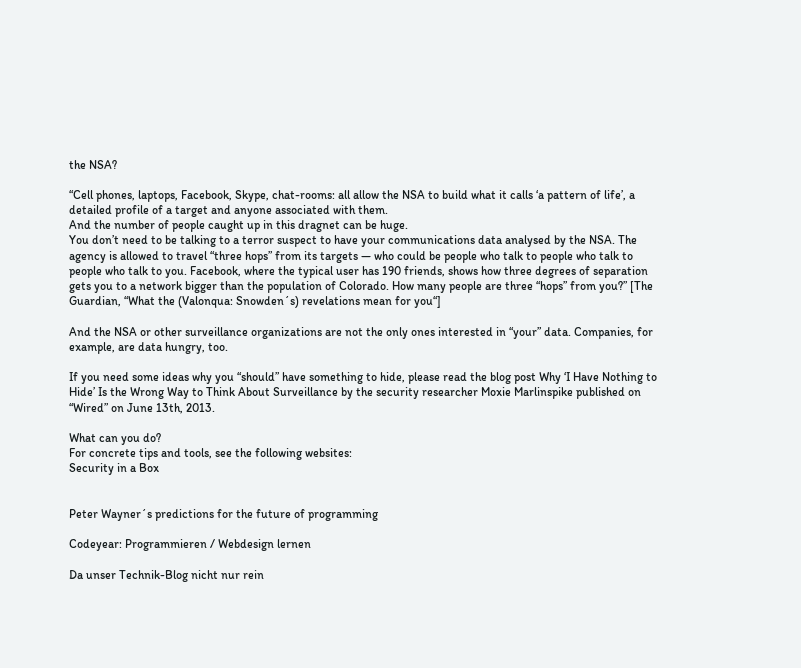the NSA?

“Cell phones, laptops, Facebook, Skype, chat-rooms: all allow the NSA to build what it calls ‘a pattern of life’, a detailed profile of a target and anyone associated with them.
And the number of people caught up in this dragnet can be huge.
You don’t need to be talking to a terror suspect to have your communications data analysed by the NSA. The agency is allowed to travel “three hops” from its targets — who could be people who talk to people who talk to people who talk to you. Facebook, where the typical user has 190 friends, shows how three degrees of separation gets you to a network bigger than the population of Colorado. How many people are three “hops” from you?” [The Guardian, “What the (Valonqua: Snowden´s) revelations mean for you“]

And the NSA or other surveillance organizations are not the only ones interested in “your” data. Companies, for example, are data hungry, too.

If you need some ideas why you “should” have something to hide, please read the blog post Why ‘I Have Nothing to Hide’ Is the Wrong Way to Think About Surveillance by the security researcher Moxie Marlinspike published on “Wired” on June 13th, 2013.

What can you do?
For concrete tips and tools, see the following websites:
Security in a Box


Peter Wayner´s predictions for the future of programming

Codeyear: Programmieren / Webdesign lernen

Da unser Technik-Blog nicht nur rein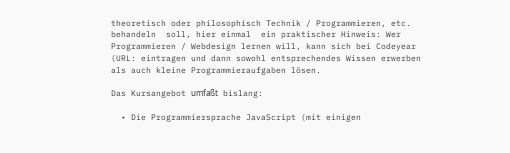theoretisch oder philosophisch Technik / Programmieren, etc. behandeln  soll, hier einmal  ein praktischer Hinweis: Wer Programmieren / Webdesign lernen will, kann sich bei Codeyear (URL: eintragen und dann sowohl entsprechendes Wissen erwerben als auch kleine Programmieraufgaben lösen.

Das Kursangebot umfaßt bislang:

  • Die Programmiersprache JavaScript (mit einigen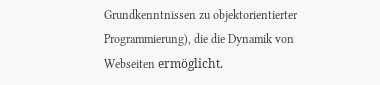Grundkenntnissen zu objektorientierter Programmierung), die die Dynamik von  Webseiten ermöglicht.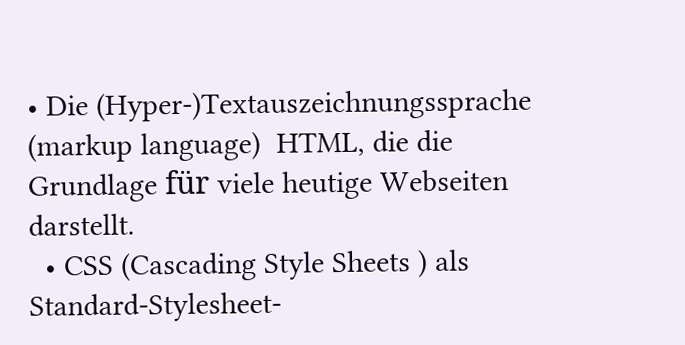• Die (Hyper-)Textauszeichnungssprache (markup language)  HTML, die die Grundlage für viele heutige Webseiten darstellt.
  • CSS (Cascading Style Sheets ) als Standard-Stylesheet-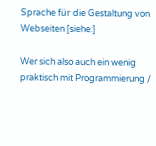Sprache für die Gestaltung von Webseiten [siehe:]

Wer sich also auch ein wenig praktisch mit Programmierung /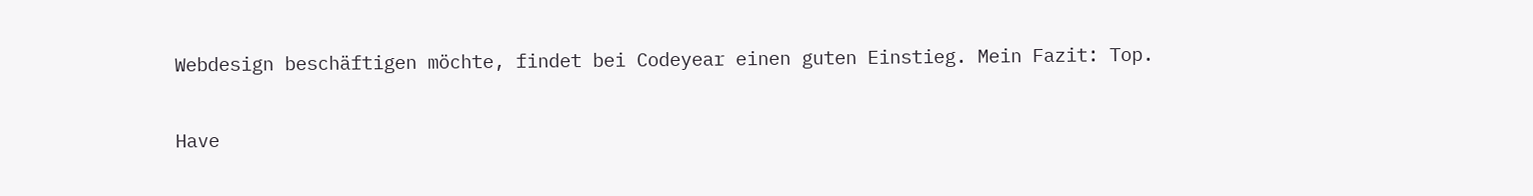Webdesign beschäftigen möchte, findet bei Codeyear einen guten Einstieg. Mein Fazit: Top.

Have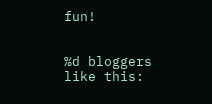fun!


%d bloggers like this: